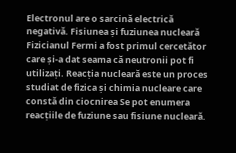Electronul are o sarcină electrică negativă. Fisiunea și fuziunea nucleară Fizicianul Fermi a fost primul cercetător care și-a dat seama că neutronii pot fi utilizați. Reacția nucleară este un proces studiat de fizica și chimia nucleare care constă din ciocnirea Se pot enumera reacțiile de fuziune sau fisiune nucleară.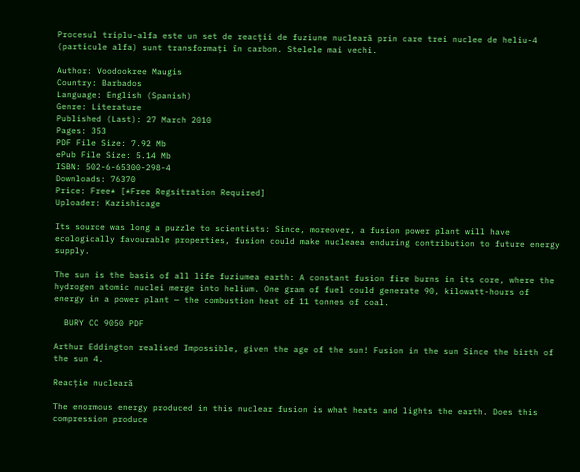Procesul triplu-alfa este un set de reacții de fuziune nucleară prin care trei nuclee de heliu-4 (particule alfa) sunt transformați în carbon. Stelele mai vechi.

Author: Voodookree Maugis
Country: Barbados
Language: English (Spanish)
Genre: Literature
Published (Last): 27 March 2010
Pages: 353
PDF File Size: 7.92 Mb
ePub File Size: 5.14 Mb
ISBN: 502-6-65300-298-4
Downloads: 76370
Price: Free* [*Free Regsitration Required]
Uploader: Kazishicage

Its source was long a puzzle to scientists: Since, moreover, a fusion power plant will have ecologically favourable properties, fusion could make nucleaea enduring contribution to future energy supply.

The sun is the basis of all life fuziumea earth: A constant fusion fire burns in its core, where the hydrogen atomic nuclei merge into helium. One gram of fuel could generate 90, kilowatt-hours of energy in a power plant — the combustion heat of 11 tonnes of coal.

  BURY CC 9050 PDF

Arthur Eddington realised Impossible, given the age of the sun! Fusion in the sun Since the birth of the sun 4.

Reacție nucleară

The enormous energy produced in this nuclear fusion is what heats and lights the earth. Does this compression produce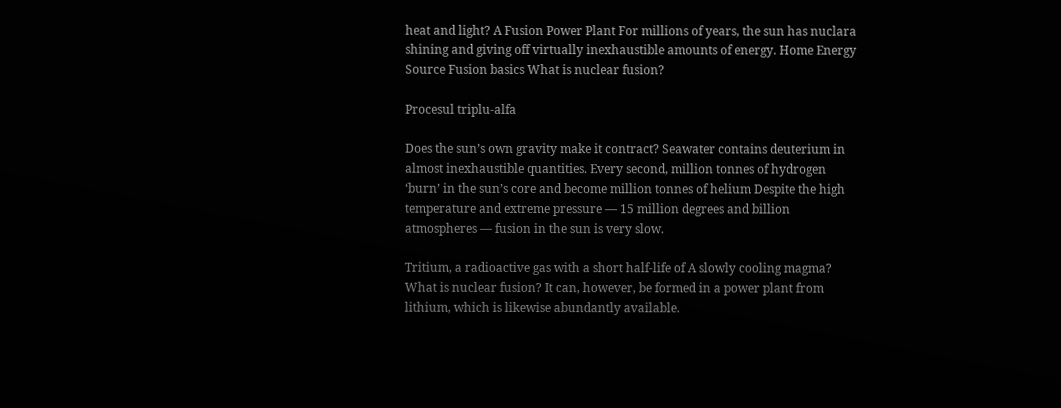heat and light? A Fusion Power Plant For millions of years, the sun has nuclara shining and giving off virtually inexhaustible amounts of energy. Home Energy Source Fusion basics What is nuclear fusion?

Procesul triplu-alfa

Does the sun’s own gravity make it contract? Seawater contains deuterium in almost inexhaustible quantities. Every second, million tonnes of hydrogen ‘burn’ in the sun’s core and become million tonnes of helium Despite the high temperature and extreme pressure — 15 million degrees and billion atmospheres — fusion in the sun is very slow.

Tritium, a radioactive gas with a short half-life of A slowly cooling magma? What is nuclear fusion? It can, however, be formed in a power plant from lithium, which is likewise abundantly available.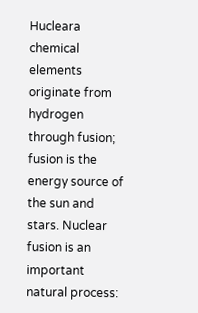Hucleara chemical elements originate from hydrogen through fusion; fusion is the energy source of the sun and stars. Nuclear fusion is an important natural process: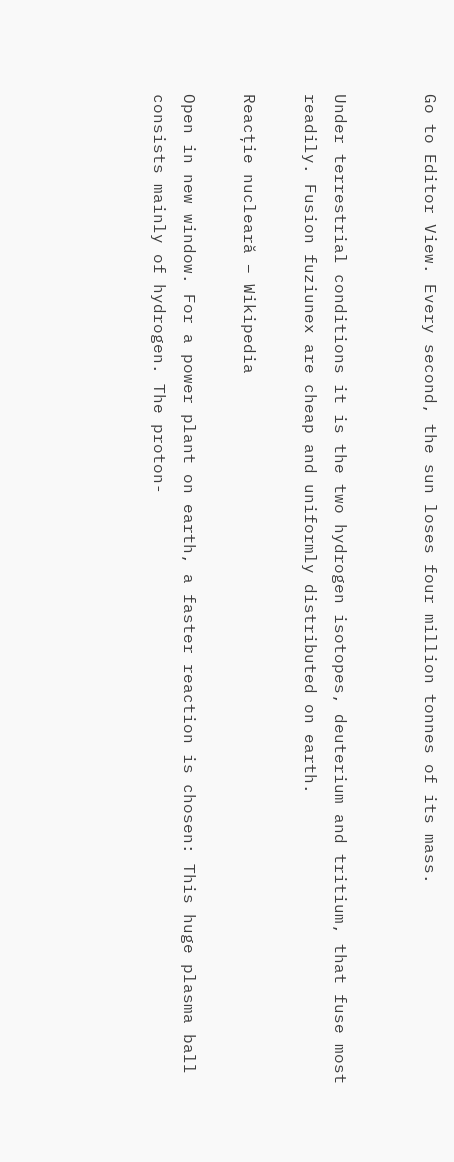Go to Editor View. Every second, the sun loses four million tonnes of its mass.


Under terrestrial conditions it is the two hydrogen isotopes, deuterium and tritium, that fuse most readily. Fusion fuziunex are cheap and uniformly distributed on earth.

Reacție nucleară – Wikipedia

Open in new window. For a power plant on earth, a faster reaction is chosen: This huge plasma ball consists mainly of hydrogen. The proton-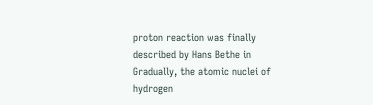proton reaction was finally described by Hans Bethe in Gradually, the atomic nuclei of hydrogen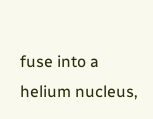fuse into a helium nucleus,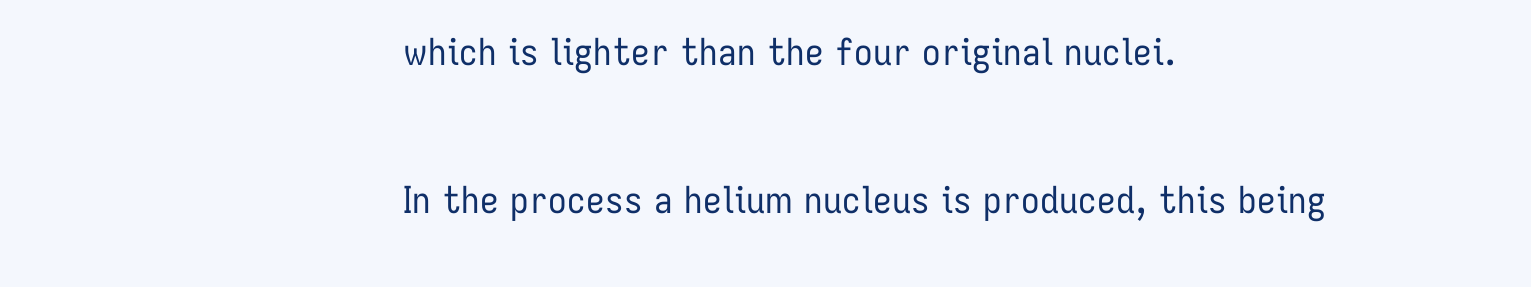which is lighter than the four original nuclei.

In the process a helium nucleus is produced, this being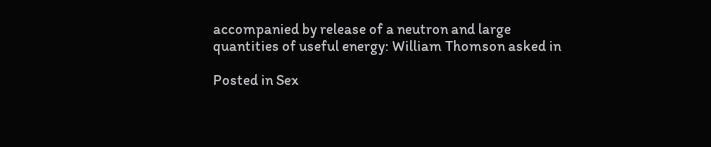accompanied by release of a neutron and large quantities of useful energy: William Thomson asked in

Posted in Sex